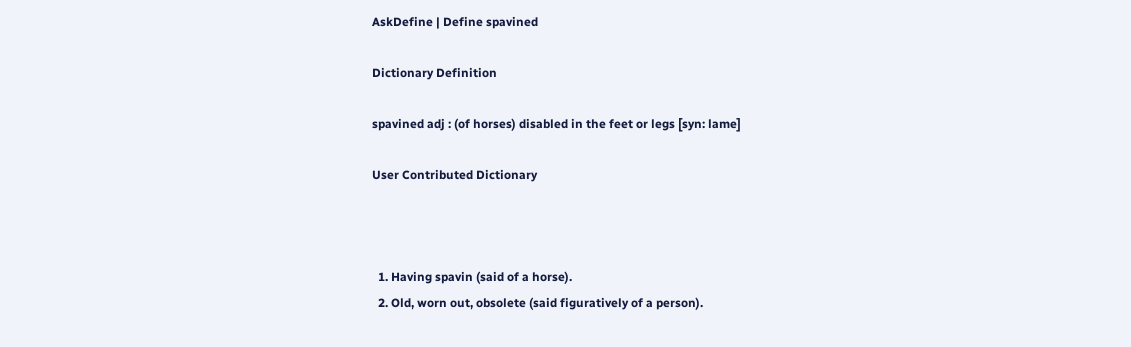AskDefine | Define spavined

Dictionary Definition

spavined adj : (of horses) disabled in the feet or legs [syn: lame]

User Contributed Dictionary



  1. Having spavin (said of a horse).
  2. Old, worn out, obsolete (said figuratively of a person).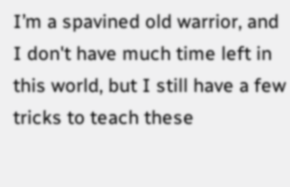I’m a spavined old warrior, and I don't have much time left in this world, but I still have a few tricks to teach these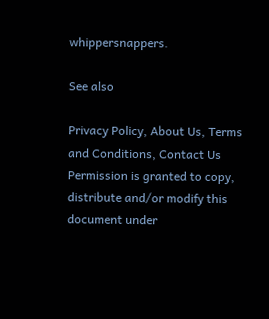whippersnappers.

See also

Privacy Policy, About Us, Terms and Conditions, Contact Us
Permission is granted to copy, distribute and/or modify this document under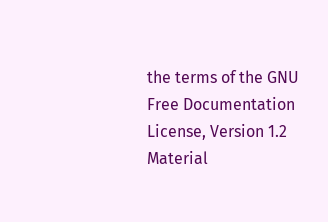the terms of the GNU Free Documentation License, Version 1.2
Material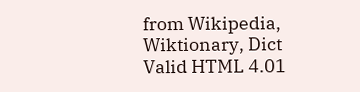from Wikipedia, Wiktionary, Dict
Valid HTML 4.01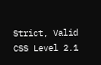Strict, Valid CSS Level 2.1